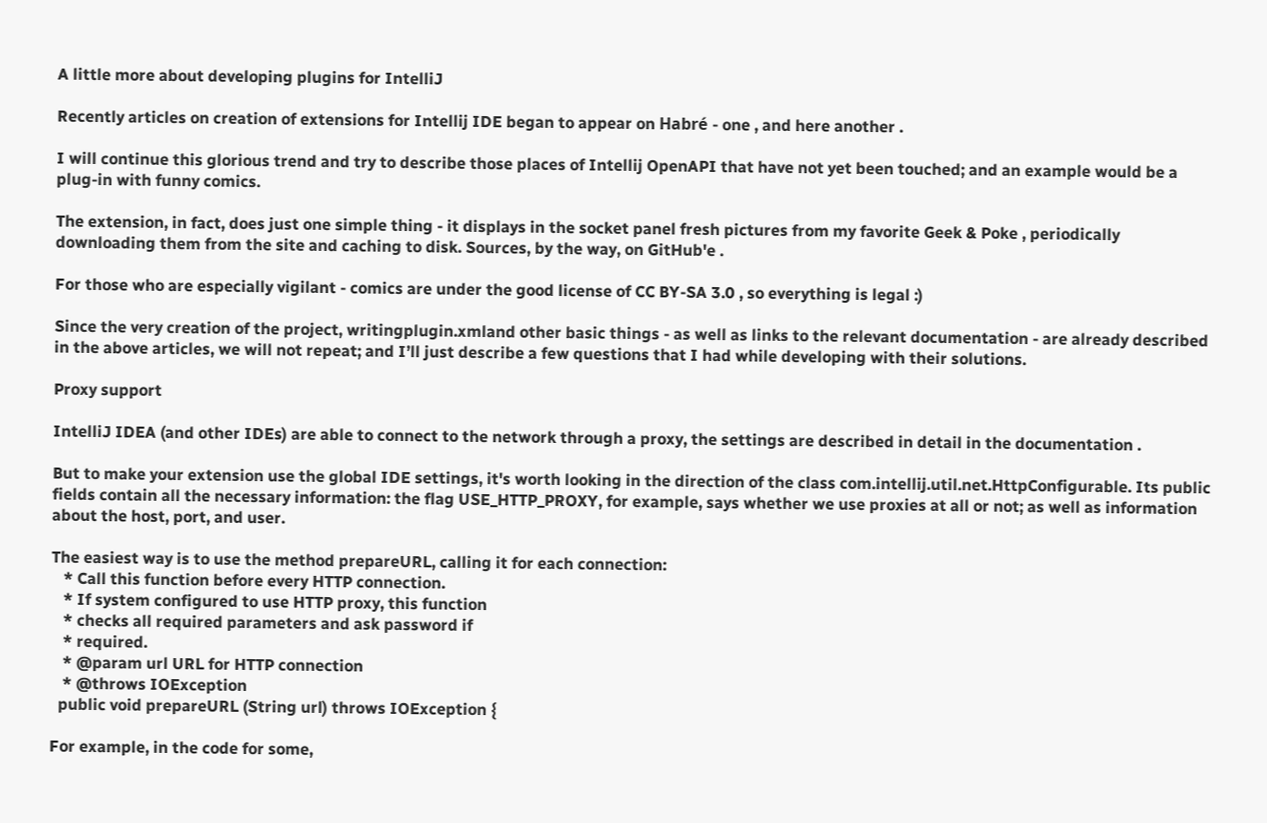A little more about developing plugins for IntelliJ

Recently articles on creation of extensions for Intellij IDE began to appear on Habré - one , and here another .

I will continue this glorious trend and try to describe those places of Intellij OpenAPI that have not yet been touched; and an example would be a plug-in with funny comics.

The extension, in fact, does just one simple thing - it displays in the socket panel fresh pictures from my favorite Geek & Poke , periodically downloading them from the site and caching to disk. Sources, by the way, on GitHub'e .

For those who are especially vigilant - comics are under the good license of CC BY-SA 3.0 , so everything is legal :)

Since the very creation of the project, writingplugin.xmland other basic things - as well as links to the relevant documentation - are already described in the above articles, we will not repeat; and I’ll just describe a few questions that I had while developing with their solutions.

Proxy support

IntelliJ IDEA (and other IDEs) are able to connect to the network through a proxy, the settings are described in detail in the documentation .

But to make your extension use the global IDE settings, it's worth looking in the direction of the class com.intellij.util.net.HttpConfigurable. Its public fields contain all the necessary information: the flag USE_HTTP_PROXY, for example, says whether we use proxies at all or not; as well as information about the host, port, and user.

The easiest way is to use the method prepareURL, calling it for each connection:
   * Call this function before every HTTP connection.
   * If system configured to use HTTP proxy, this function
   * checks all required parameters and ask password if
   * required.
   * @param url URL for HTTP connection
   * @throws IOException
  public void prepareURL (String url) throws IOException {

For example, in the code for some,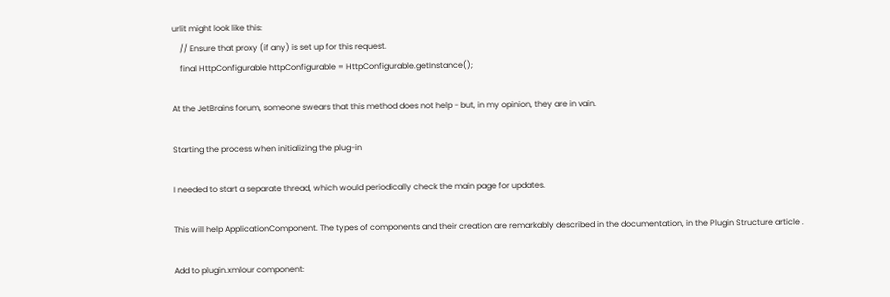urlit might look like this:
    // Ensure that proxy (if any) is set up for this request.
    final HttpConfigurable httpConfigurable = HttpConfigurable.getInstance();

At the JetBrains forum, someone swears that this method does not help - but, in my opinion, they are in vain.

Starting the process when initializing the plug-in

I needed to start a separate thread, which would periodically check the main page for updates.

This will help ApplicationComponent. The types of components and their creation are remarkably described in the documentation, in the Plugin Structure article .

Add to plugin.xmlour component: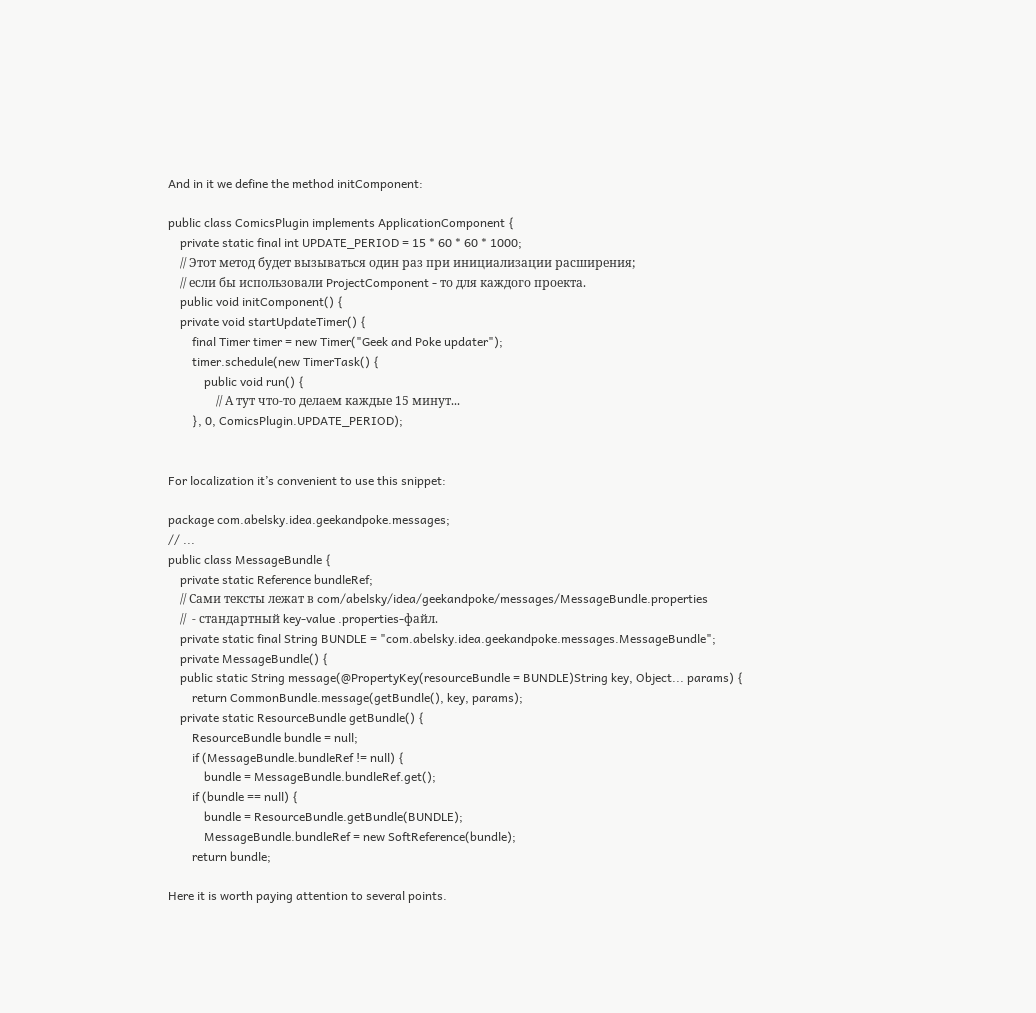And in it we define the method initComponent:

public class ComicsPlugin implements ApplicationComponent {
    private static final int UPDATE_PERIOD = 15 * 60 * 60 * 1000;
    // Этот метод будет вызываться один раз при инициализации расширения;
    // если бы использовали ProjectComponent - то для каждого проекта.
    public void initComponent() {
    private void startUpdateTimer() {
        final Timer timer = new Timer("Geek and Poke updater");
        timer.schedule(new TimerTask() {
            public void run() {
                // А тут что-то делаем каждые 15 минут...
        }, 0, ComicsPlugin.UPDATE_PERIOD);


For localization it’s convenient to use this snippet:

package com.abelsky.idea.geekandpoke.messages;
// ...
public class MessageBundle {
    private static Reference bundleRef;
    // Сами тексты лежат в com/abelsky/idea/geekandpoke/messages/MessageBundle.properties
    //  - стандартный key-value .properties-файл.
    private static final String BUNDLE = "com.abelsky.idea.geekandpoke.messages.MessageBundle";
    private MessageBundle() {
    public static String message(@PropertyKey(resourceBundle = BUNDLE)String key, Object... params) {
        return CommonBundle.message(getBundle(), key, params);
    private static ResourceBundle getBundle() {
        ResourceBundle bundle = null;
        if (MessageBundle.bundleRef != null) {
            bundle = MessageBundle.bundleRef.get();
        if (bundle == null) {
            bundle = ResourceBundle.getBundle(BUNDLE);
            MessageBundle.bundleRef = new SoftReference(bundle);
        return bundle;

Here it is worth paying attention to several points.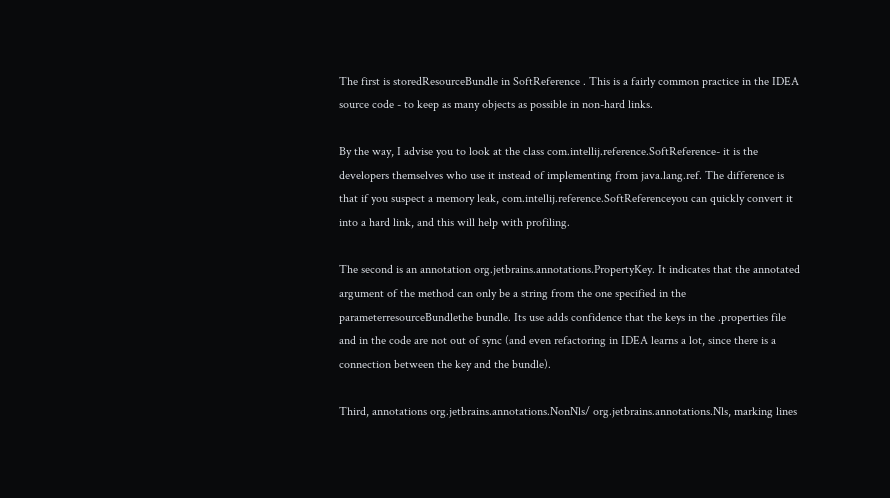The first is storedResourceBundle in SoftReference . This is a fairly common practice in the IDEA source code - to keep as many objects as possible in non-hard links.

By the way, I advise you to look at the class com.intellij.reference.SoftReference- it is the developers themselves who use it instead of implementing from java.lang.ref. The difference is that if you suspect a memory leak, com.intellij.reference.SoftReferenceyou can quickly convert it into a hard link, and this will help with profiling.

The second is an annotation org.jetbrains.annotations.PropertyKey. It indicates that the annotated argument of the method can only be a string from the one specified in the parameterresourceBundlethe bundle. Its use adds confidence that the keys in the .properties file and in the code are not out of sync (and even refactoring in IDEA learns a lot, since there is a connection between the key and the bundle).

Third, annotations org.jetbrains.annotations.NonNls/ org.jetbrains.annotations.Nls, marking lines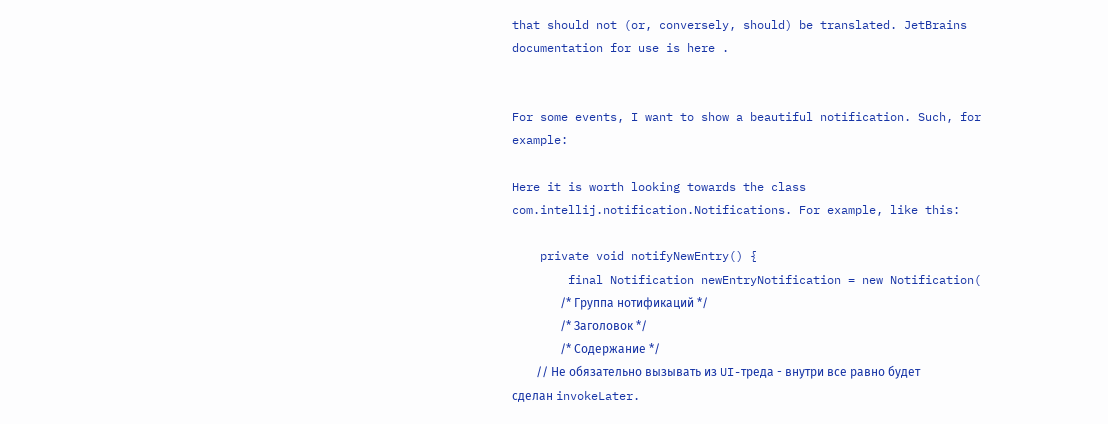that should not (or, conversely, should) be translated. JetBrains documentation for use is here .


For some events, I want to show a beautiful notification. Such, for example:

Here it is worth looking towards the class com.intellij.notification.Notifications. For example, like this:

    private void notifyNewEntry() {
        final Notification newEntryNotification = new Notification(
                /* Группа нотификаций */
                /* Заголовок */
                /* Содержание */
        // Не обязательно вызывать из UI-треда - внутри все равно будет сделан invokeLater.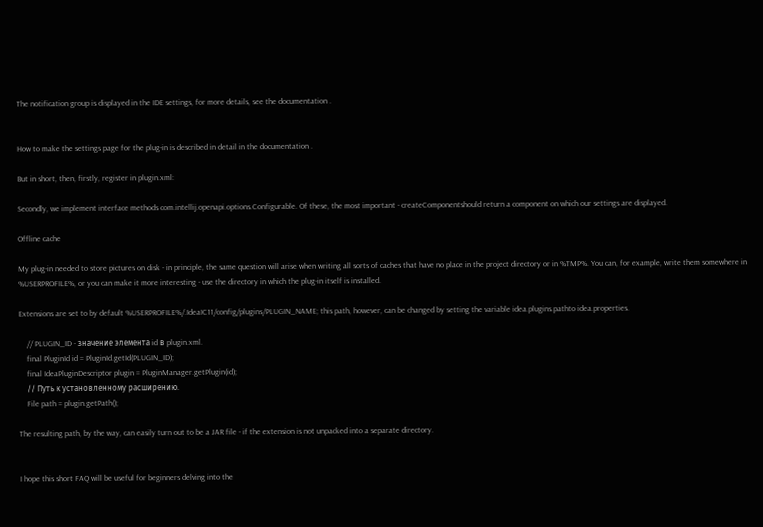The notification group is displayed in the IDE settings, for more details, see the documentation .


How to make the settings page for the plug-in is described in detail in the documentation .

But in short, then, firstly, register in plugin.xml:

Secondly, we implement interface methods com.intellij.openapi.options.Configurable. Of these, the most important - createComponentshould return a component on which our settings are displayed.

Offline cache

My plug-in needed to store pictures on disk - in principle, the same question will arise when writing all sorts of caches that have no place in the project directory or in %TMP%. You can, for example, write them somewhere in %USERPROFILE%, or you can make it more interesting - use the directory in which the plug-in itself is installed.

Extensions are set to by default %USERPROFILE%/.IdeaIC11/config/plugins/PLUGIN_NAME; this path, however, can be changed by setting the variable idea.plugins.pathto idea.properties.

    // PLUGIN_ID - значение элемента id в plugin.xml.
    final PluginId id = PluginId.getId(PLUGIN_ID);
    final IdeaPluginDescriptor plugin = PluginManager.getPlugin(id);
    // Путь к установленному расширению.
    File path = plugin.getPath();

The resulting path, by the way, can easily turn out to be a JAR file - if the extension is not unpacked into a separate directory.


I hope this short FAQ will be useful for beginners delving into the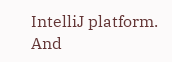IntelliJ platform. And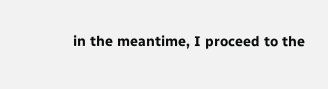in the meantime, I proceed to the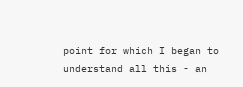point for which I began to understand all this - an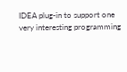IDEA plug-in to support one very interesting programming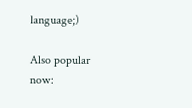language;)

Also popular now: